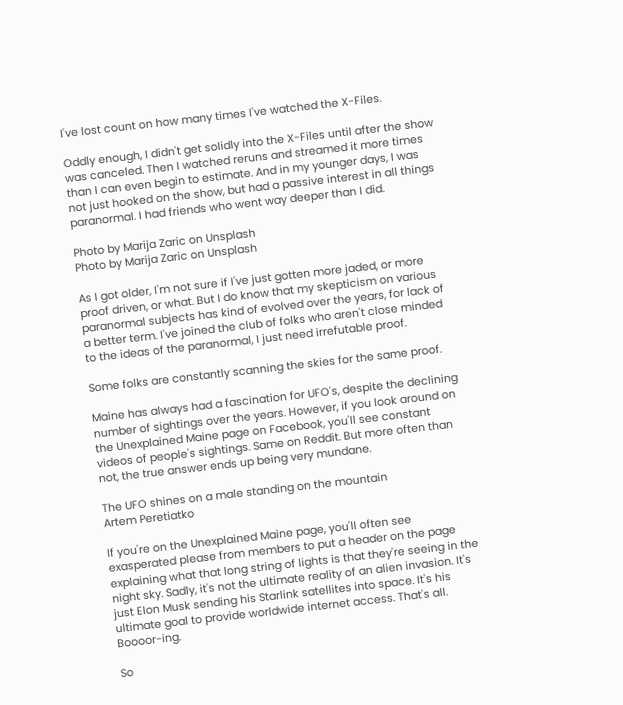I've lost count on how many times I've watched the X-Files.

Oddly enough, I didn't get solidly into the X-Files until after the show was canceled. Then I watched reruns and streamed it more times than I can even begin to estimate. And in my younger days, I was not just hooked on the show, but had a passive interest in all things paranormal. I had friends who went way deeper than I did.

Photo by Marija Zaric on Unsplash
Photo by Marija Zaric on Unsplash

As I got older, I'm not sure if I've just gotten more jaded, or more proof driven, or what. But I do know that my skepticism on various paranormal subjects has kind of evolved over the years, for lack of a better term. I've joined the club of folks who aren't close minded to the ideas of the paranormal, I just need irrefutable proof.

Some folks are constantly scanning the skies for the same proof.

Maine has always had a fascination for UFO's, despite the declining number of sightings over the years. However, if you look around on the Unexplained Maine page on Facebook, you'll see constant videos of people's sightings. Same on Reddit. But more often than not, the true answer ends up being very mundane.

The UFO shines on a male standing on the mountain
Artem Peretiatko

If you're on the Unexplained Maine page, you'll often see exasperated please from members to put a header on the page explaining what that long string of lights is that they're seeing in the night sky. Sadly, it's not the ultimate reality of an alien invasion. It's just Elon Musk sending his Starlink satellites into space. It's his ultimate goal to provide worldwide internet access. That's all. Boooor-ing.

So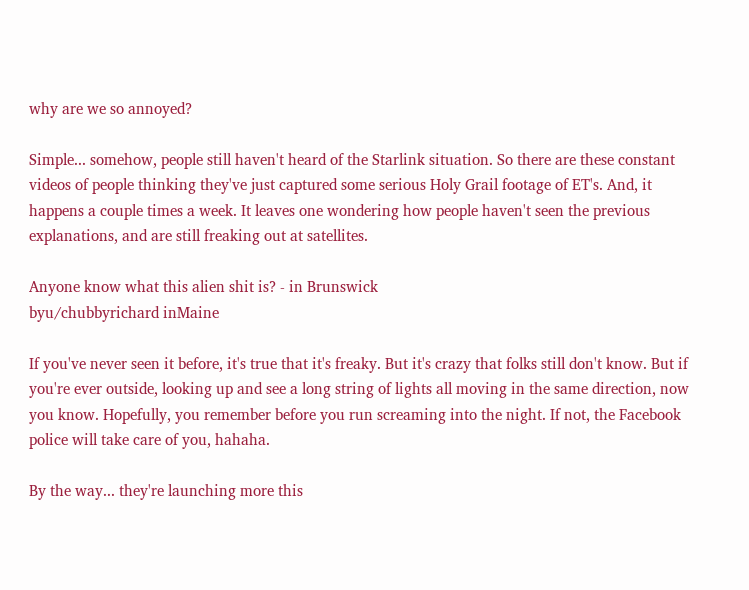why are we so annoyed?

Simple... somehow, people still haven't heard of the Starlink situation. So there are these constant videos of people thinking they've just captured some serious Holy Grail footage of ET's. And, it happens a couple times a week. It leaves one wondering how people haven't seen the previous explanations, and are still freaking out at satellites.

Anyone know what this alien shit is? - in Brunswick
byu/chubbyrichard inMaine

If you've never seen it before, it's true that it's freaky. But it's crazy that folks still don't know. But if you're ever outside, looking up and see a long string of lights all moving in the same direction, now you know. Hopefully, you remember before you run screaming into the night. If not, the Facebook police will take care of you, hahaha.

By the way... they're launching more this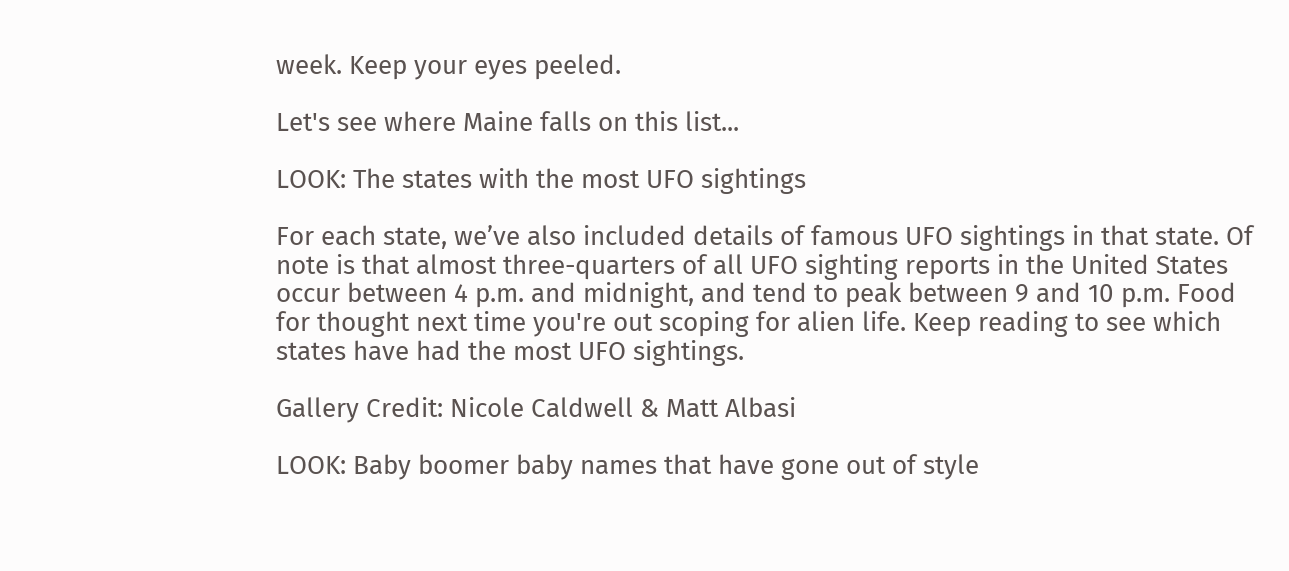week. Keep your eyes peeled.

Let's see where Maine falls on this list...

LOOK: The states with the most UFO sightings

For each state, we’ve also included details of famous UFO sightings in that state. Of note is that almost three-quarters of all UFO sighting reports in the United States occur between 4 p.m. and midnight, and tend to peak between 9 and 10 p.m. Food for thought next time you're out scoping for alien life. Keep reading to see which states have had the most UFO sightings.

Gallery Credit: Nicole Caldwell & Matt Albasi

LOOK: Baby boomer baby names that have gone out of style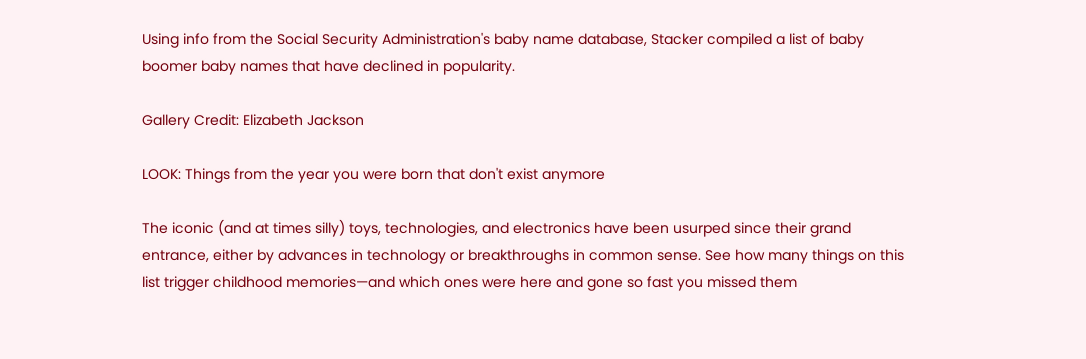Using info from the Social Security Administration's baby name database, Stacker compiled a list of baby boomer baby names that have declined in popularity.

Gallery Credit: Elizabeth Jackson

LOOK: Things from the year you were born that don't exist anymore

The iconic (and at times silly) toys, technologies, and electronics have been usurped since their grand entrance, either by advances in technology or breakthroughs in common sense. See how many things on this list trigger childhood memories—and which ones were here and gone so fast you missed them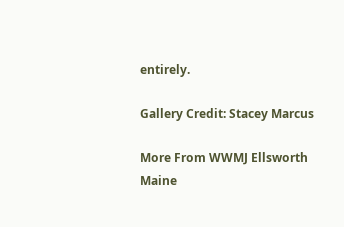entirely.

Gallery Credit: Stacey Marcus

More From WWMJ Ellsworth Maine